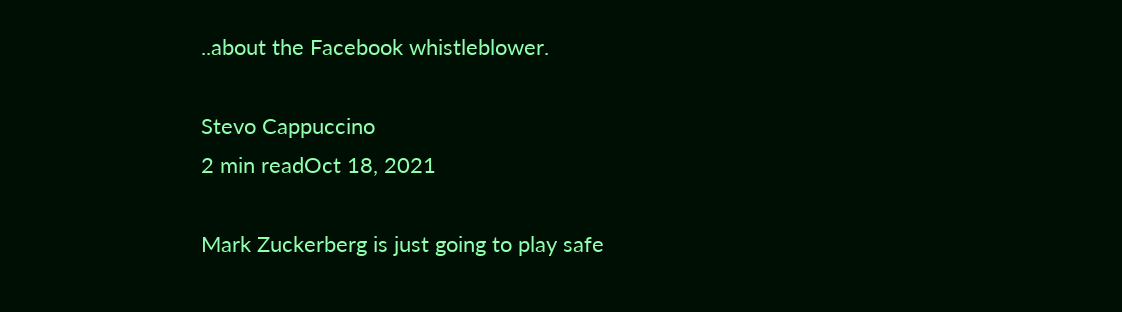..about the Facebook whistleblower.

Stevo Cappuccino
2 min readOct 18, 2021

Mark Zuckerberg is just going to play safe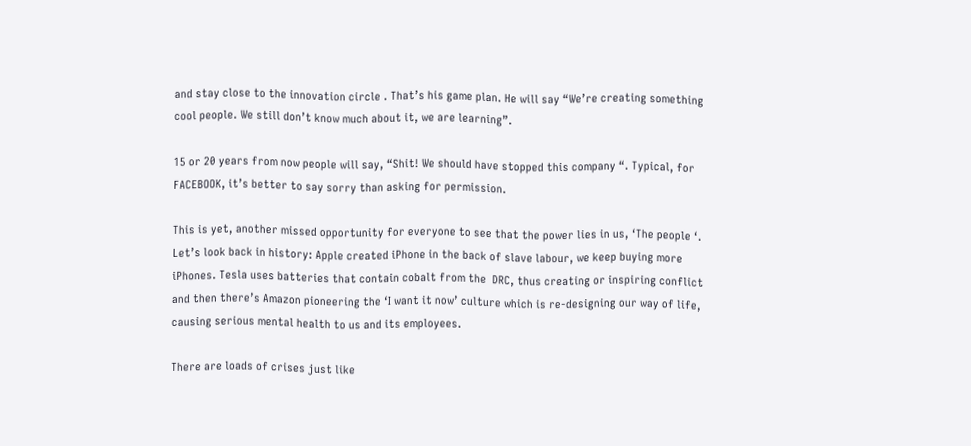and stay close to the innovation circle . That’s his game plan. He will say “We’re creating something cool people. We still don’t know much about it, we are learning”.

15 or 20 years from now people will say, “Shit! We should have stopped this company “. Typical, for FACEBOOK, it’s better to say sorry than asking for permission.

This is yet, another missed opportunity for everyone to see that the power lies in us, ‘The people ‘. Let’s look back in history: Apple created iPhone in the back of slave labour, we keep buying more iPhones. Tesla uses batteries that contain cobalt from the  DRC, thus creating or inspiring conflict and then there’s Amazon pioneering the ‘I want it now’ culture which is re-designing our way of life, causing serious mental health to us and its employees.

There are loads of crises just like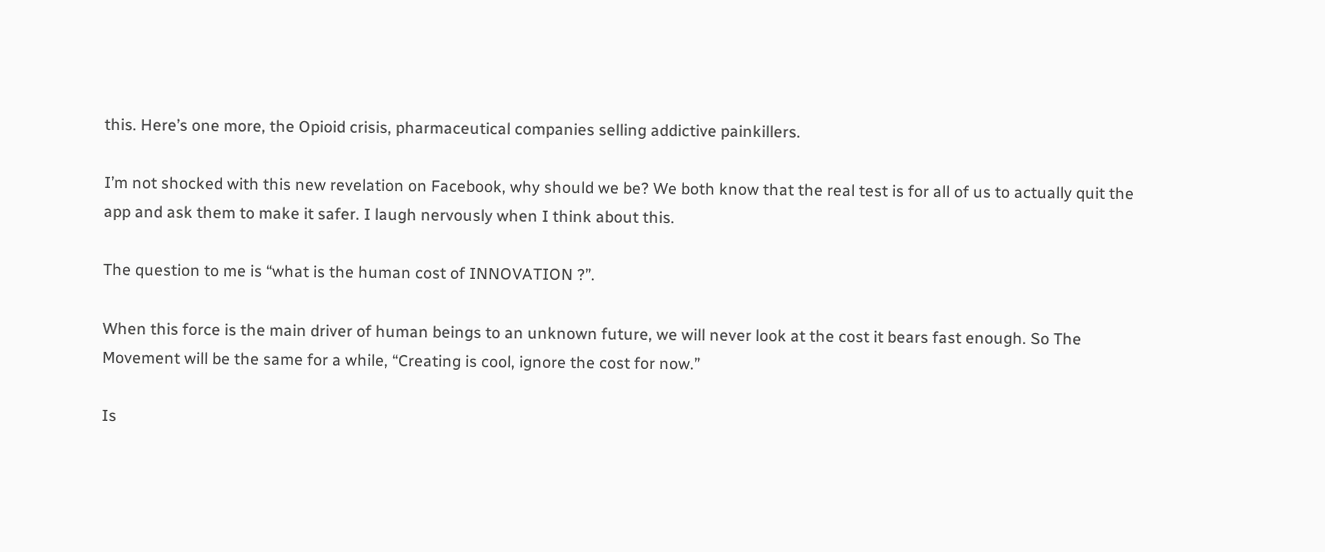this. Here’s one more, the Opioid crisis, pharmaceutical companies selling addictive painkillers.

I’m not shocked with this new revelation on Facebook, why should we be? We both know that the real test is for all of us to actually quit the app and ask them to make it safer. I laugh nervously when I think about this.

The question to me is “what is the human cost of INNOVATION ?”.

When this force is the main driver of human beings to an unknown future, we will never look at the cost it bears fast enough. So The Movement will be the same for a while, “Creating is cool, ignore the cost for now.”

Is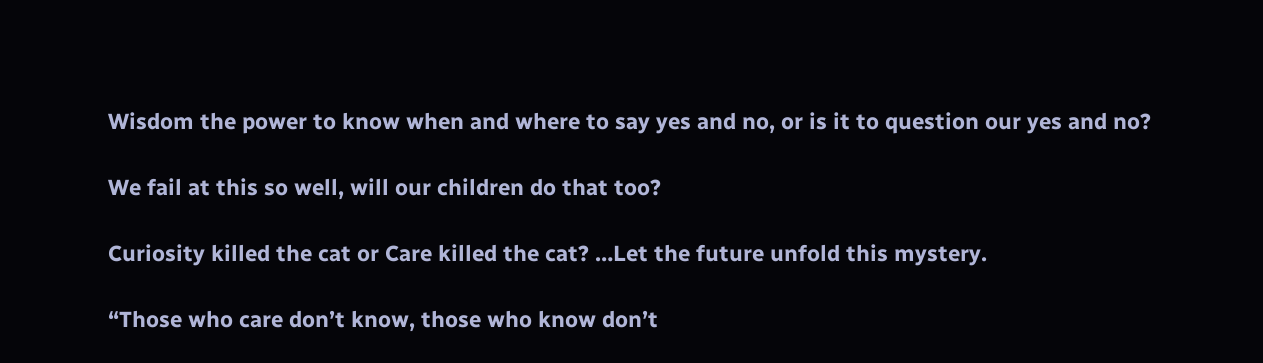Wisdom the power to know when and where to say yes and no, or is it to question our yes and no?

We fail at this so well, will our children do that too?

Curiosity killed the cat or Care killed the cat? …Let the future unfold this mystery.

“Those who care don’t know, those who know don’t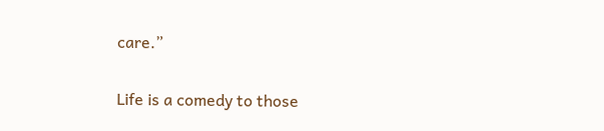care.”

Life is a comedy to those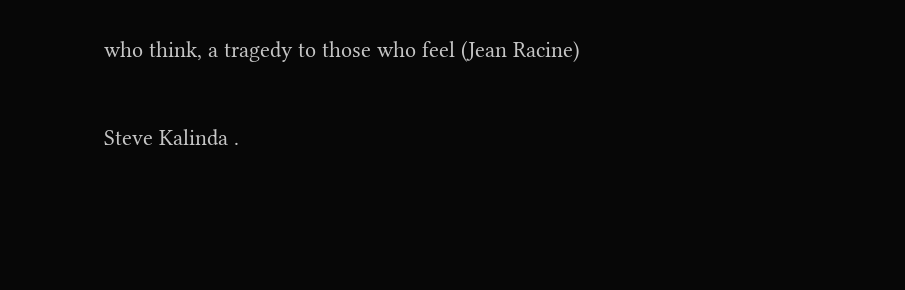who think, a tragedy to those who feel (Jean Racine)

Steve Kalinda .